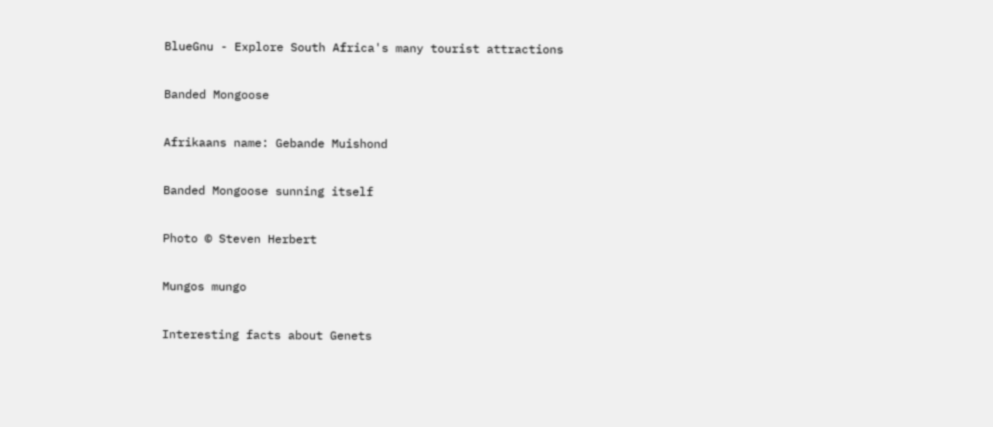BlueGnu - Explore South Africa's many tourist attractions

Banded Mongoose

Afrikaans name: Gebande Muishond

Banded Mongoose sunning itself

Photo © Steven Herbert

Mungos mungo

Interesting facts about Genets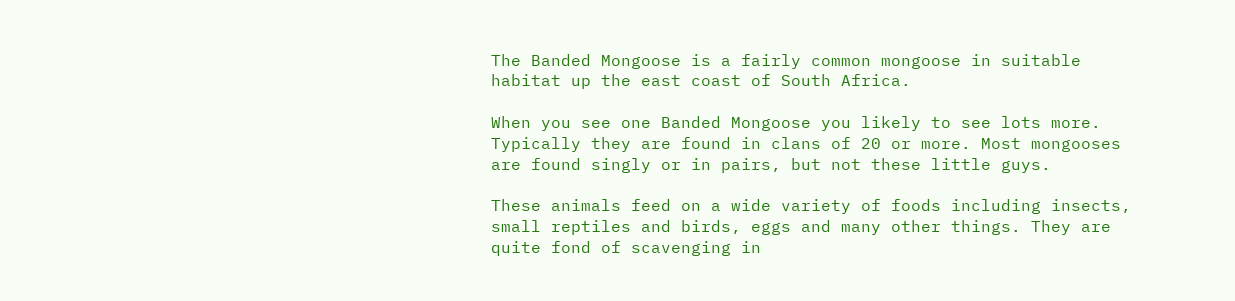The Banded Mongoose is a fairly common mongoose in suitable habitat up the east coast of South Africa.

When you see one Banded Mongoose you likely to see lots more. Typically they are found in clans of 20 or more. Most mongooses are found singly or in pairs, but not these little guys.

These animals feed on a wide variety of foods including insects, small reptiles and birds, eggs and many other things. They are quite fond of scavenging in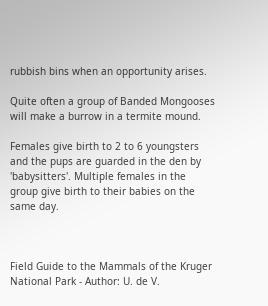rubbish bins when an opportunity arises.

Quite often a group of Banded Mongooses will make a burrow in a termite mound.

Females give birth to 2 to 6 youngsters and the pups are guarded in the den by 'babysitters'. Multiple females in the group give birth to their babies on the same day.



Field Guide to the Mammals of the Kruger National Park - Author: U. de V.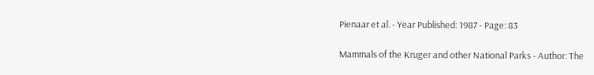Pienaar et al. - Year Published: 1987 - Page: 83

Mammals of the Kruger and other National Parks - Author: The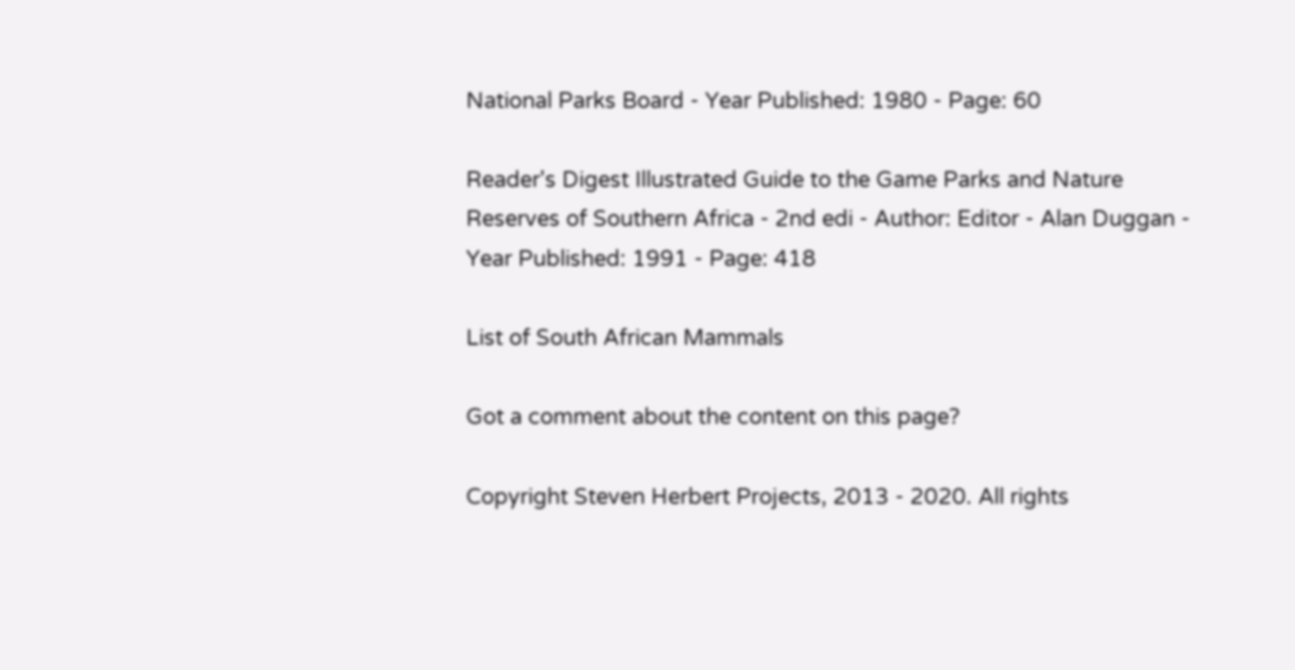National Parks Board - Year Published: 1980 - Page: 60

Reader's Digest Illustrated Guide to the Game Parks and Nature Reserves of Southern Africa - 2nd edi - Author: Editor - Alan Duggan - Year Published: 1991 - Page: 418

List of South African Mammals

Got a comment about the content on this page?

Copyright Steven Herbert Projects, 2013 - 2020. All rights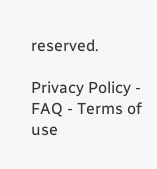reserved.

Privacy Policy - FAQ - Terms of use